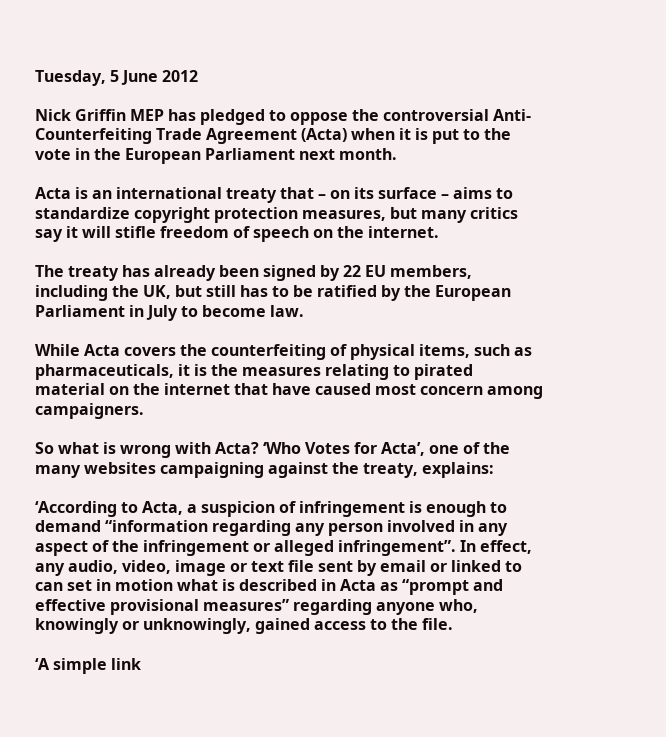Tuesday, 5 June 2012

Nick Griffin MEP has pledged to oppose the controversial Anti-Counterfeiting Trade Agreement (Acta) when it is put to the vote in the European Parliament next month.

Acta is an international treaty that – on its surface – aims to standardize copyright protection measures, but many critics say it will stifle freedom of speech on the internet.

The treaty has already been signed by 22 EU members, including the UK, but still has to be ratified by the European Parliament in July to become law.

While Acta covers the counterfeiting of physical items, such as pharmaceuticals, it is the measures relating to pirated material on the internet that have caused most concern among campaigners.

So what is wrong with Acta? ‘Who Votes for Acta’, one of the many websites campaigning against the treaty, explains:

‘According to Acta, a suspicion of infringement is enough to demand “information regarding any person involved in any aspect of the infringement or alleged infringement”. In effect, any audio, video, image or text file sent by email or linked to can set in motion what is described in Acta as “prompt and effective provisional measures” regarding anyone who, knowingly or unknowingly, gained access to the file.

‘A simple link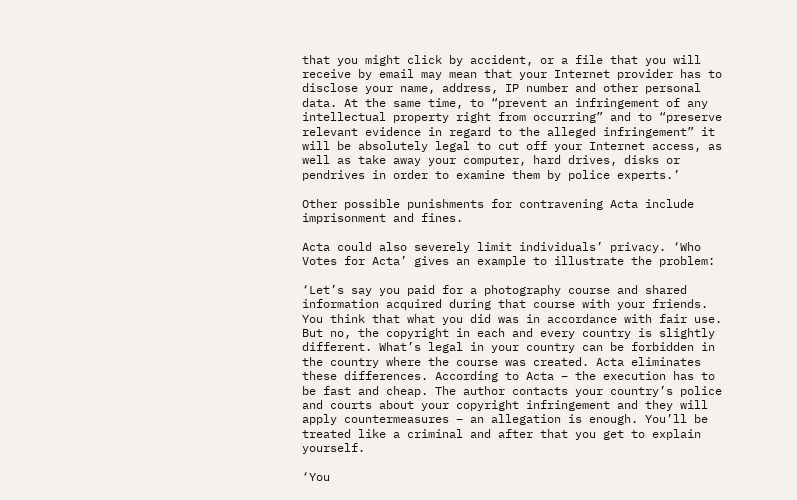that you might click by accident, or a file that you will receive by email may mean that your Internet provider has to disclose your name, address, IP number and other personal data. At the same time, to “prevent an infringement of any intellectual property right from occurring” and to “preserve relevant evidence in regard to the alleged infringement” it will be absolutely legal to cut off your Internet access, as well as take away your computer, hard drives, disks or pendrives in order to examine them by police experts.’

Other possible punishments for contravening Acta include imprisonment and fines.

Acta could also severely limit individuals’ privacy. ‘Who Votes for Acta’ gives an example to illustrate the problem:

‘Let’s say you paid for a photography course and shared information acquired during that course with your friends. You think that what you did was in accordance with fair use. But no, the copyright in each and every country is slightly different. What’s legal in your country can be forbidden in the country where the course was created. Acta eliminates these differences. According to Acta – the execution has to be fast and cheap. The author contacts your country’s police and courts about your copyright infringement and they will apply countermeasures – an allegation is enough. You’ll be treated like a criminal and after that you get to explain yourself.

‘You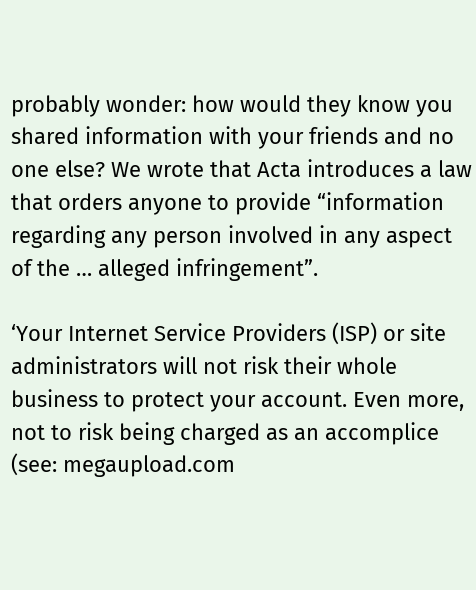probably wonder: how would they know you shared information with your friends and no one else? We wrote that Acta introduces a law that orders anyone to provide “information regarding any person involved in any aspect of the … alleged infringement”.

‘Your Internet Service Providers (ISP) or site administrators will not risk their whole business to protect your account. Even more, not to risk being charged as an accomplice (see: megaupload.com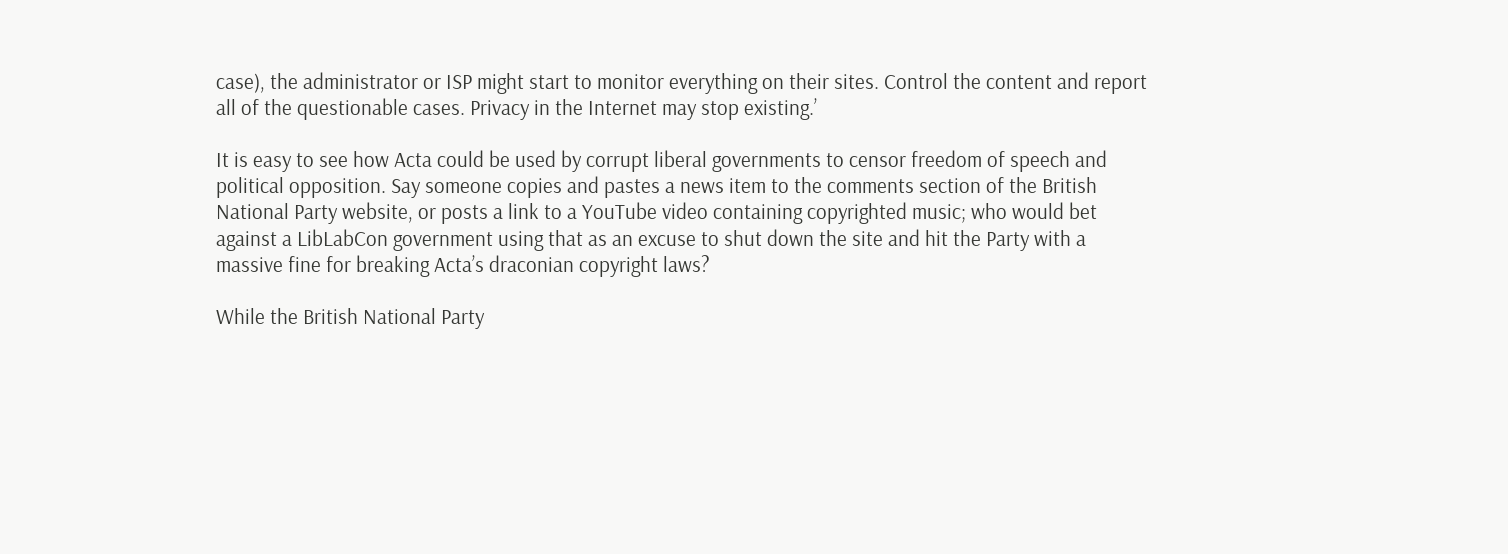case), the administrator or ISP might start to monitor everything on their sites. Control the content and report all of the questionable cases. Privacy in the Internet may stop existing.’

It is easy to see how Acta could be used by corrupt liberal governments to censor freedom of speech and political opposition. Say someone copies and pastes a news item to the comments section of the British National Party website, or posts a link to a YouTube video containing copyrighted music; who would bet against a LibLabCon government using that as an excuse to shut down the site and hit the Party with a massive fine for breaking Acta’s draconian copyright laws?

While the British National Party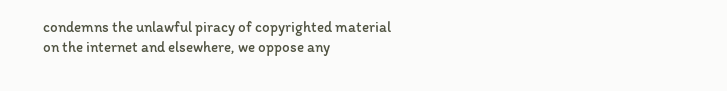condemns the unlawful piracy of copyrighted material on the internet and elsewhere, we oppose any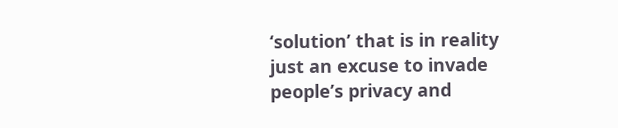‘solution’ that is in reality just an excuse to invade people’s privacy and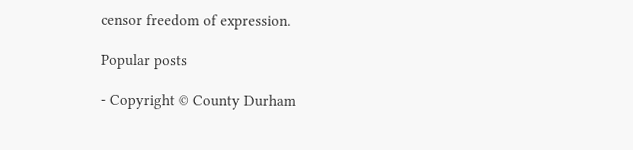censor freedom of expression.

Popular posts

- Copyright © County Durham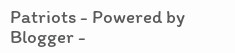Patriots - Powered by Blogger -